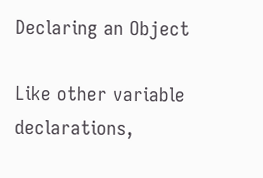Declaring an Object

Like other variable declarations,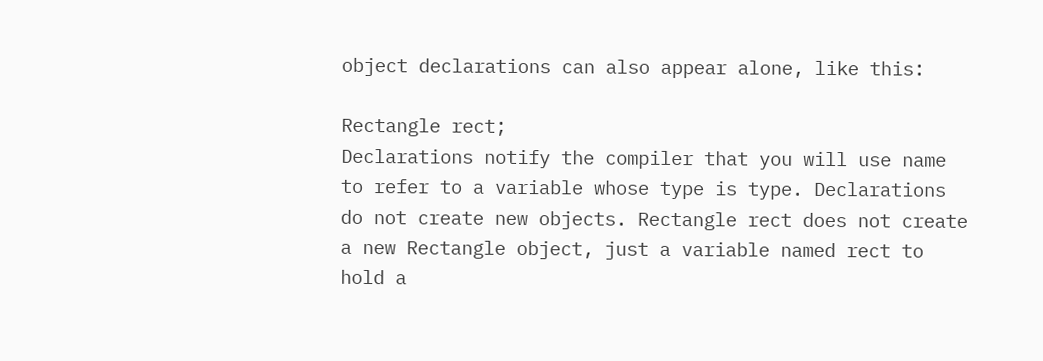object declarations can also appear alone, like this:

Rectangle rect;
Declarations notify the compiler that you will use name to refer to a variable whose type is type. Declarations do not create new objects. Rectangle rect does not create a new Rectangle object, just a variable named rect to hold a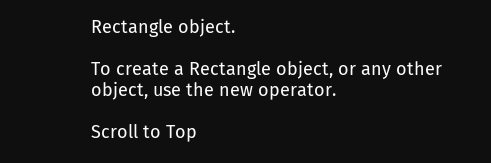Rectangle object.

To create a Rectangle object, or any other object, use the new operator.

Scroll to Top